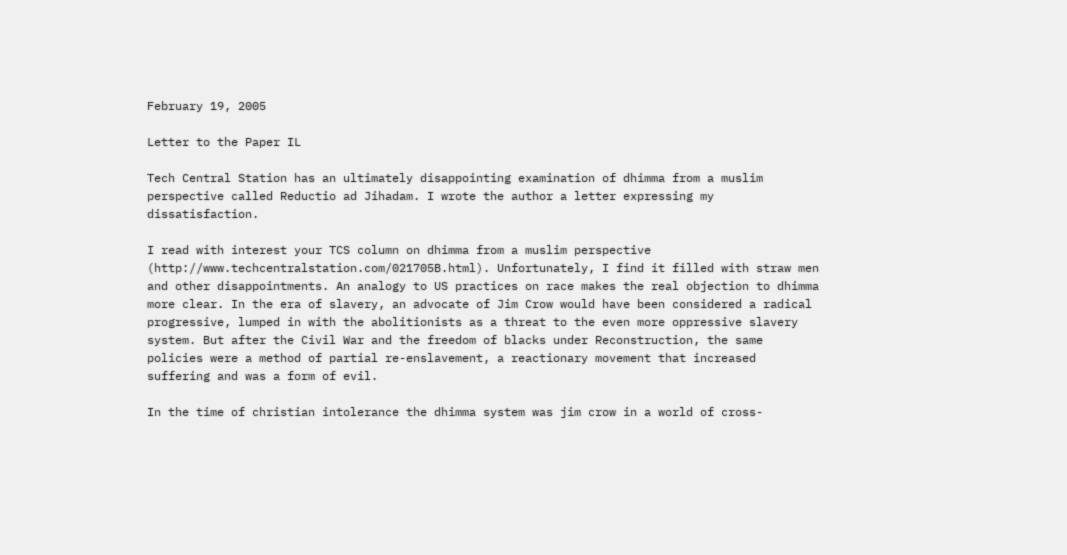February 19, 2005

Letter to the Paper IL

Tech Central Station has an ultimately disappointing examination of dhimma from a muslim perspective called Reductio ad Jihadam. I wrote the author a letter expressing my dissatisfaction.

I read with interest your TCS column on dhimma from a muslim perspective (http://www.techcentralstation.com/021705B.html). Unfortunately, I find it filled with straw men and other disappointments. An analogy to US practices on race makes the real objection to dhimma more clear. In the era of slavery, an advocate of Jim Crow would have been considered a radical progressive, lumped in with the abolitionists as a threat to the even more oppressive slavery system. But after the Civil War and the freedom of blacks under Reconstruction, the same policies were a method of partial re-enslavement, a reactionary movement that increased suffering and was a form of evil.

In the time of christian intolerance the dhimma system was jim crow in a world of cross-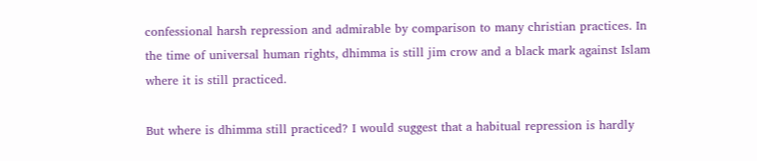confessional harsh repression and admirable by comparison to many christian practices. In the time of universal human rights, dhimma is still jim crow and a black mark against Islam where it is still practiced.

But where is dhimma still practiced? I would suggest that a habitual repression is hardly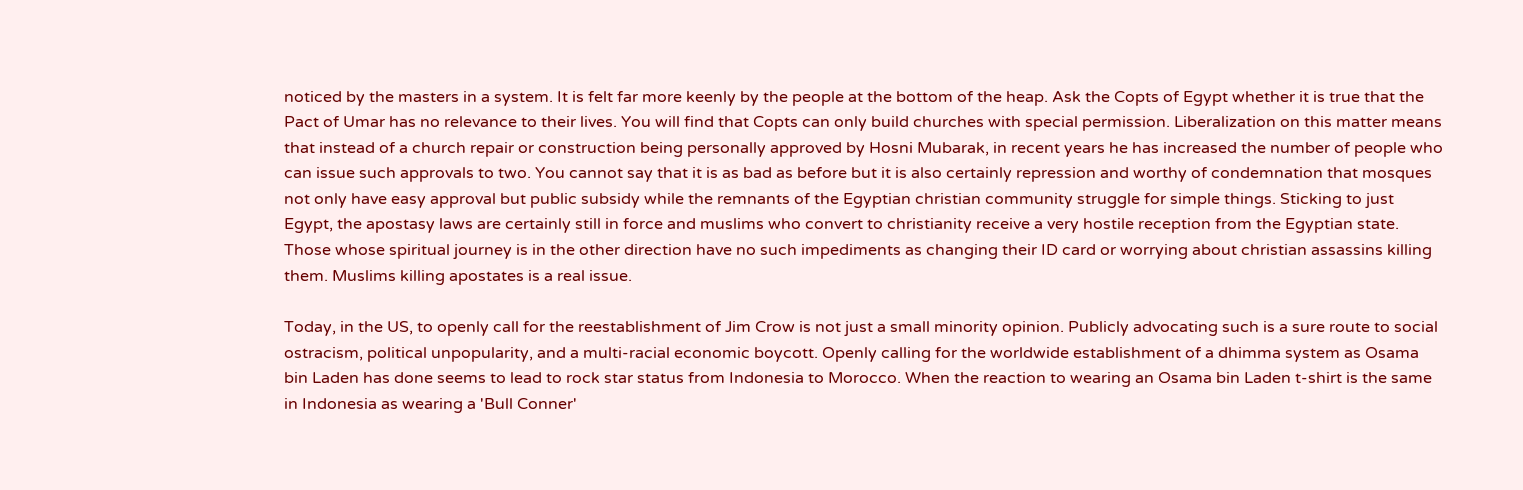noticed by the masters in a system. It is felt far more keenly by the people at the bottom of the heap. Ask the Copts of Egypt whether it is true that the Pact of Umar has no relevance to their lives. You will find that Copts can only build churches with special permission. Liberalization on this matter means that instead of a church repair or construction being personally approved by Hosni Mubarak, in recent years he has increased the number of people who can issue such approvals to two. You cannot say that it is as bad as before but it is also certainly repression and worthy of condemnation that mosques not only have easy approval but public subsidy while the remnants of the Egyptian christian community struggle for simple things. Sticking to just Egypt, the apostasy laws are certainly still in force and muslims who convert to christianity receive a very hostile reception from the Egyptian state. Those whose spiritual journey is in the other direction have no such impediments as changing their ID card or worrying about christian assassins killing them. Muslims killing apostates is a real issue.

Today, in the US, to openly call for the reestablishment of Jim Crow is not just a small minority opinion. Publicly advocating such is a sure route to social ostracism, political unpopularity, and a multi-racial economic boycott. Openly calling for the worldwide establishment of a dhimma system as Osama bin Laden has done seems to lead to rock star status from Indonesia to Morocco. When the reaction to wearing an Osama bin Laden t-shirt is the same in Indonesia as wearing a 'Bull Conner'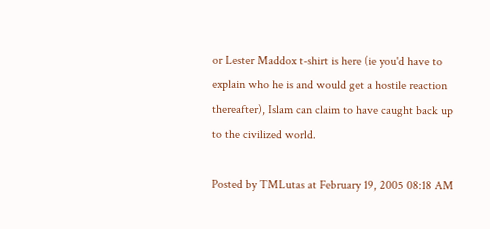or Lester Maddox t-shirt is here (ie you'd have to explain who he is and would get a hostile reaction thereafter), Islam can claim to have caught back up to the civilized world.

Posted by TMLutas at February 19, 2005 08:18 AM